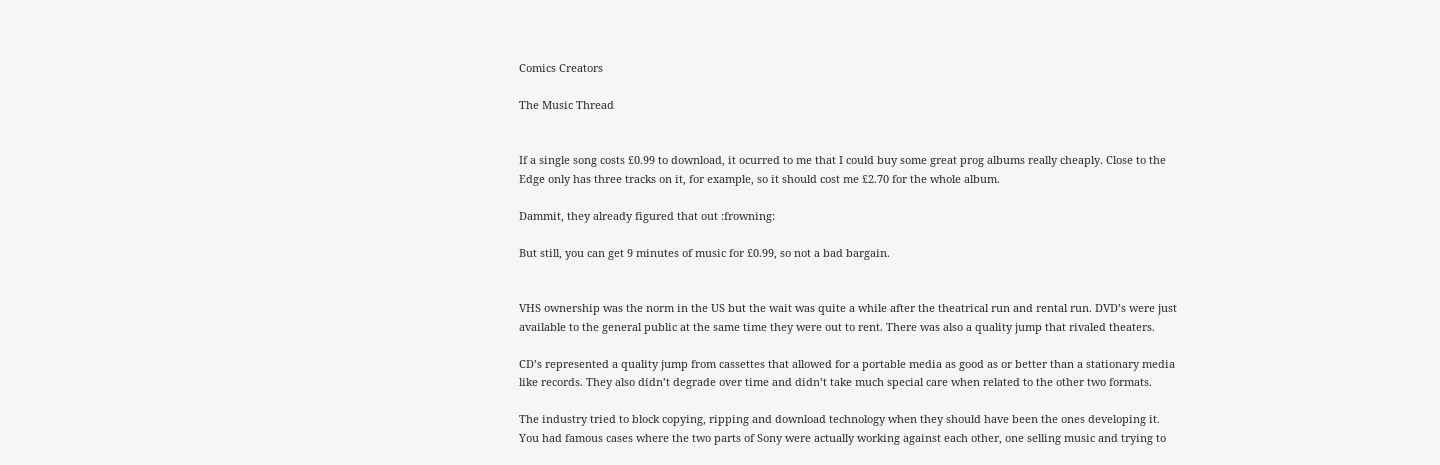Comics Creators

The Music Thread


If a single song costs £0.99 to download, it ocurred to me that I could buy some great prog albums really cheaply. Close to the Edge only has three tracks on it, for example, so it should cost me £2.70 for the whole album.

Dammit, they already figured that out :frowning:

But still, you can get 9 minutes of music for £0.99, so not a bad bargain.


VHS ownership was the norm in the US but the wait was quite a while after the theatrical run and rental run. DVD’s were just available to the general public at the same time they were out to rent. There was also a quality jump that rivaled theaters.

CD’s represented a quality jump from cassettes that allowed for a portable media as good as or better than a stationary media like records. They also didn’t degrade over time and didn’t take much special care when related to the other two formats.

The industry tried to block copying, ripping and download technology when they should have been the ones developing it. You had famous cases where the two parts of Sony were actually working against each other, one selling music and trying to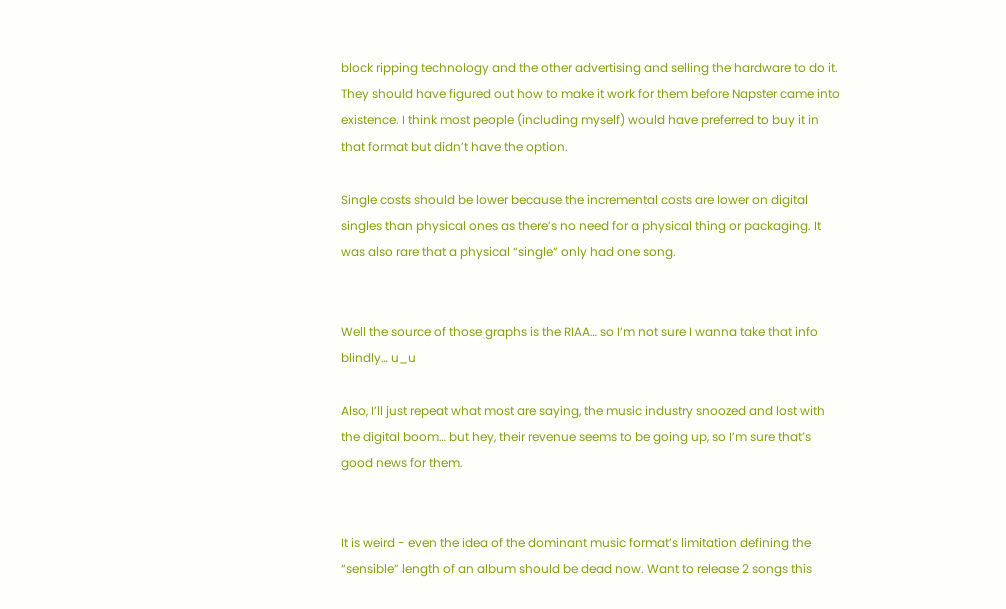block ripping technology and the other advertising and selling the hardware to do it. They should have figured out how to make it work for them before Napster came into existence. I think most people (including myself) would have preferred to buy it in that format but didn’t have the option.

Single costs should be lower because the incremental costs are lower on digital singles than physical ones as there’s no need for a physical thing or packaging. It was also rare that a physical “single” only had one song.


Well the source of those graphs is the RIAA… so I’m not sure I wanna take that info blindly… u_u

Also, I’ll just repeat what most are saying, the music industry snoozed and lost with the digital boom… but hey, their revenue seems to be going up, so I’m sure that’s good news for them.


It is weird - even the idea of the dominant music format’s limitation defining the “sensible” length of an album should be dead now. Want to release 2 songs this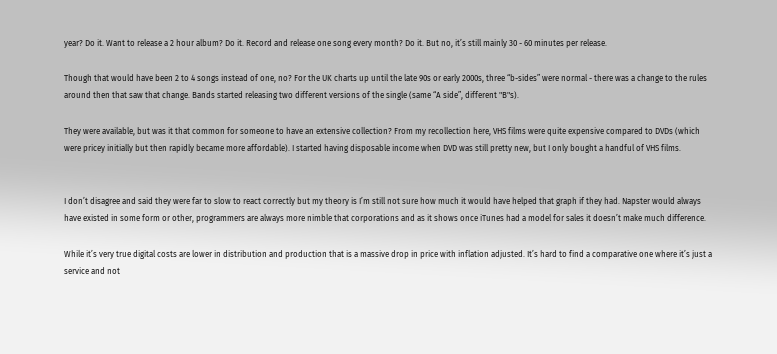year? Do it. Want to release a 2 hour album? Do it. Record and release one song every month? Do it. But no, it’s still mainly 30 - 60 minutes per release.

Though that would have been 2 to 4 songs instead of one, no? For the UK charts up until the late 90s or early 2000s, three “b-sides” were normal - there was a change to the rules around then that saw that change. Bands started releasing two different versions of the single (same “A side”, different "B"s).

They were available, but was it that common for someone to have an extensive collection? From my recollection here, VHS films were quite expensive compared to DVDs (which were pricey initially but then rapidly became more affordable). I started having disposable income when DVD was still pretty new, but I only bought a handful of VHS films.


I don’t disagree and said they were far to slow to react correctly but my theory is I’m still not sure how much it would have helped that graph if they had. Napster would always have existed in some form or other, programmers are always more nimble that corporations and as it shows once iTunes had a model for sales it doesn’t make much difference.

While it’s very true digital costs are lower in distribution and production that is a massive drop in price with inflation adjusted. It’s hard to find a comparative one where it’s just a service and not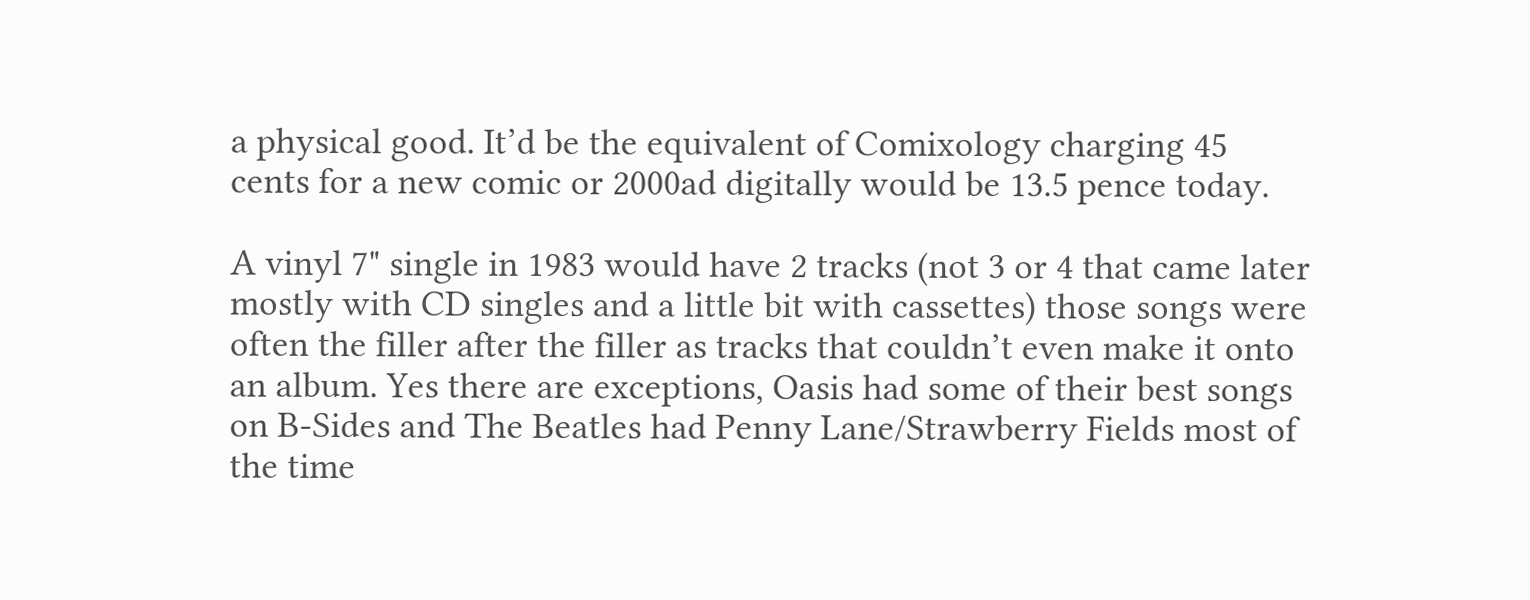a physical good. It’d be the equivalent of Comixology charging 45 cents for a new comic or 2000ad digitally would be 13.5 pence today.

A vinyl 7" single in 1983 would have 2 tracks (not 3 or 4 that came later mostly with CD singles and a little bit with cassettes) those songs were often the filler after the filler as tracks that couldn’t even make it onto an album. Yes there are exceptions, Oasis had some of their best songs on B-Sides and The Beatles had Penny Lane/Strawberry Fields most of the time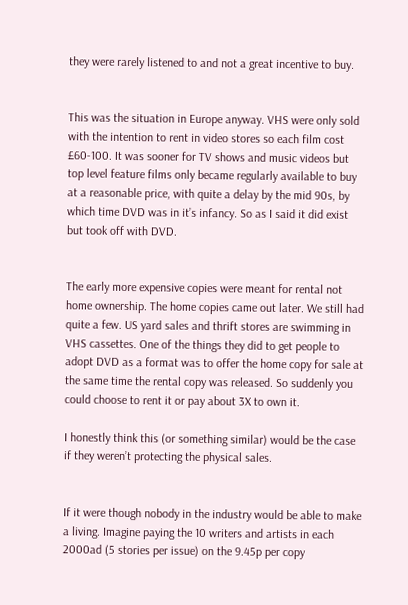they were rarely listened to and not a great incentive to buy.


This was the situation in Europe anyway. VHS were only sold with the intention to rent in video stores so each film cost £60-100. It was sooner for TV shows and music videos but top level feature films only became regularly available to buy at a reasonable price, with quite a delay by the mid 90s, by which time DVD was in it’s infancy. So as I said it did exist but took off with DVD.


The early more expensive copies were meant for rental not home ownership. The home copies came out later. We still had quite a few. US yard sales and thrift stores are swimming in VHS cassettes. One of the things they did to get people to adopt DVD as a format was to offer the home copy for sale at the same time the rental copy was released. So suddenly you could choose to rent it or pay about 3X to own it.

I honestly think this (or something similar) would be the case if they weren’t protecting the physical sales.


If it were though nobody in the industry would be able to make a living. Imagine paying the 10 writers and artists in each 2000ad (5 stories per issue) on the 9.45p per copy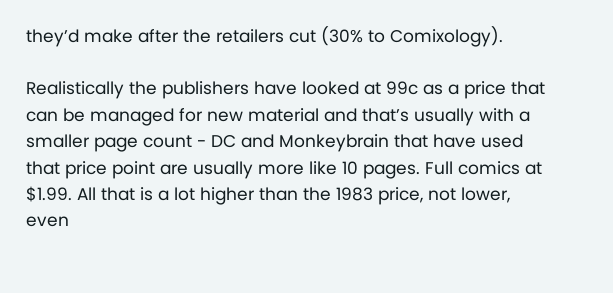they’d make after the retailers cut (30% to Comixology).

Realistically the publishers have looked at 99c as a price that can be managed for new material and that’s usually with a smaller page count - DC and Monkeybrain that have used that price point are usually more like 10 pages. Full comics at $1.99. All that is a lot higher than the 1983 price, not lower, even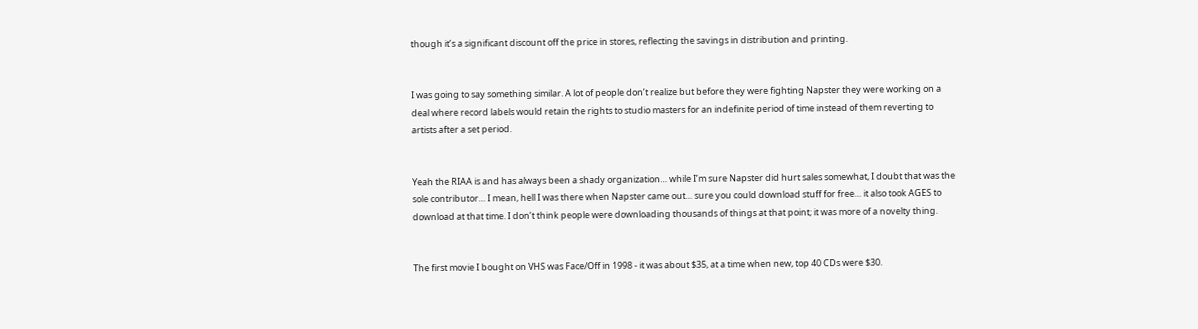though it’s a significant discount off the price in stores, reflecting the savings in distribution and printing.


I was going to say something similar. A lot of people don’t realize but before they were fighting Napster they were working on a deal where record labels would retain the rights to studio masters for an indefinite period of time instead of them reverting to artists after a set period.


Yeah the RIAA is and has always been a shady organization… while I’m sure Napster did hurt sales somewhat, I doubt that was the sole contributor… I mean, hell I was there when Napster came out… sure you could download stuff for free… it also took AGES to download at that time. I don’t think people were downloading thousands of things at that point; it was more of a novelty thing.


The first movie I bought on VHS was Face/Off in 1998 - it was about $35, at a time when new, top 40 CDs were $30.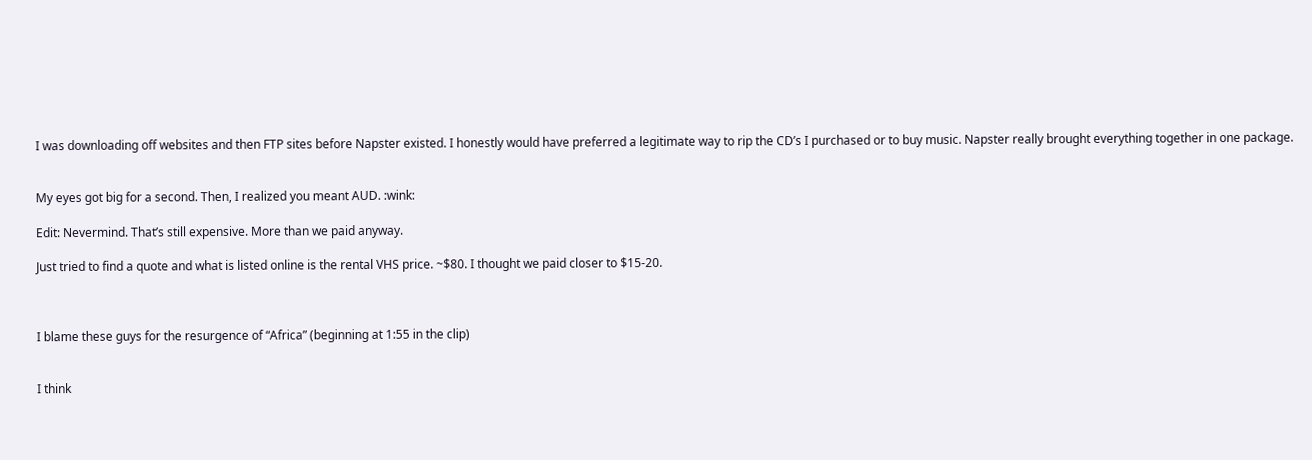I was downloading off websites and then FTP sites before Napster existed. I honestly would have preferred a legitimate way to rip the CD’s I purchased or to buy music. Napster really brought everything together in one package.


My eyes got big for a second. Then, I realized you meant AUD. :wink:

Edit: Nevermind. That’s still expensive. More than we paid anyway.

Just tried to find a quote and what is listed online is the rental VHS price. ~$80. I thought we paid closer to $15-20.



I blame these guys for the resurgence of “Africa” (beginning at 1:55 in the clip)


I think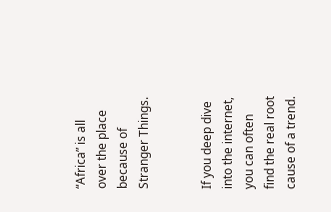“Africa” is all over the place because of Stranger Things.


If you deep dive into the internet, you can often find the real root cause of a trend.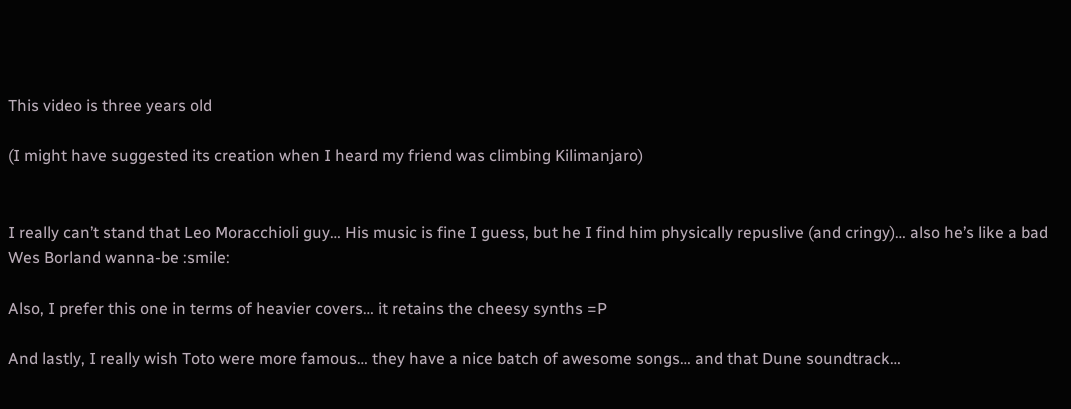This video is three years old

(I might have suggested its creation when I heard my friend was climbing Kilimanjaro)


I really can’t stand that Leo Moracchioli guy… His music is fine I guess, but he I find him physically repuslive (and cringy)… also he’s like a bad Wes Borland wanna-be :smile:

Also, I prefer this one in terms of heavier covers… it retains the cheesy synths =P

And lastly, I really wish Toto were more famous… they have a nice batch of awesome songs… and that Dune soundtrack…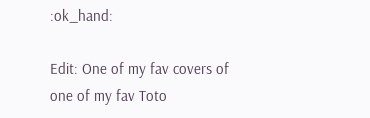:ok_hand:

Edit: One of my fav covers of one of my fav Toto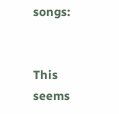songs:


This seems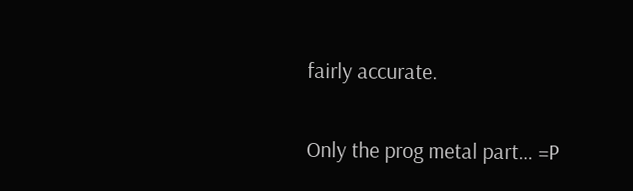fairly accurate.


Only the prog metal part… =P